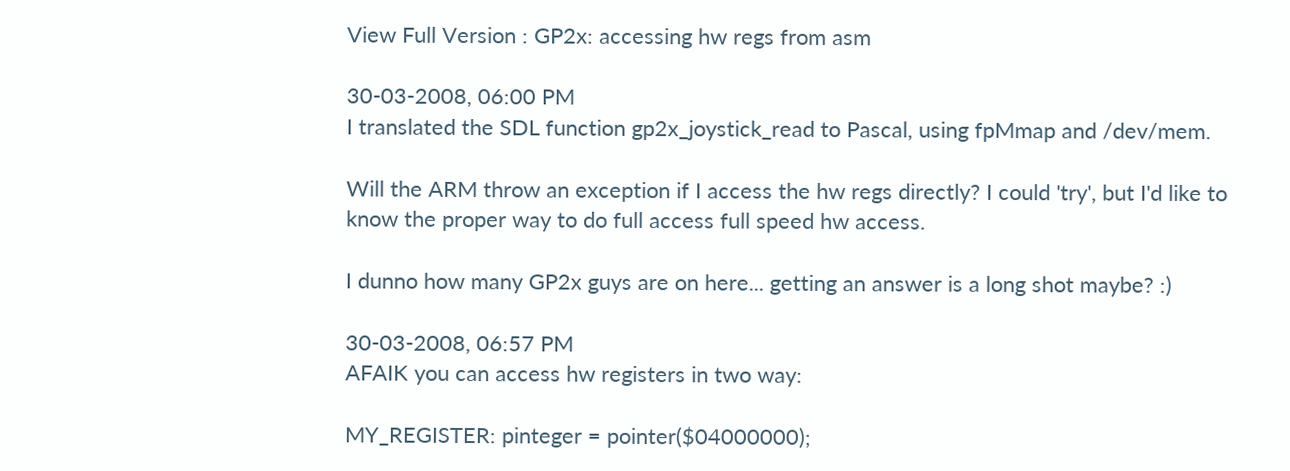View Full Version : GP2x: accessing hw regs from asm

30-03-2008, 06:00 PM
I translated the SDL function gp2x_joystick_read to Pascal, using fpMmap and /dev/mem.

Will the ARM throw an exception if I access the hw regs directly? I could 'try', but I'd like to know the proper way to do full access full speed hw access.

I dunno how many GP2x guys are on here... getting an answer is a long shot maybe? :)

30-03-2008, 06:57 PM
AFAIK you can access hw registers in two way:

MY_REGISTER: pinteger = pointer($04000000);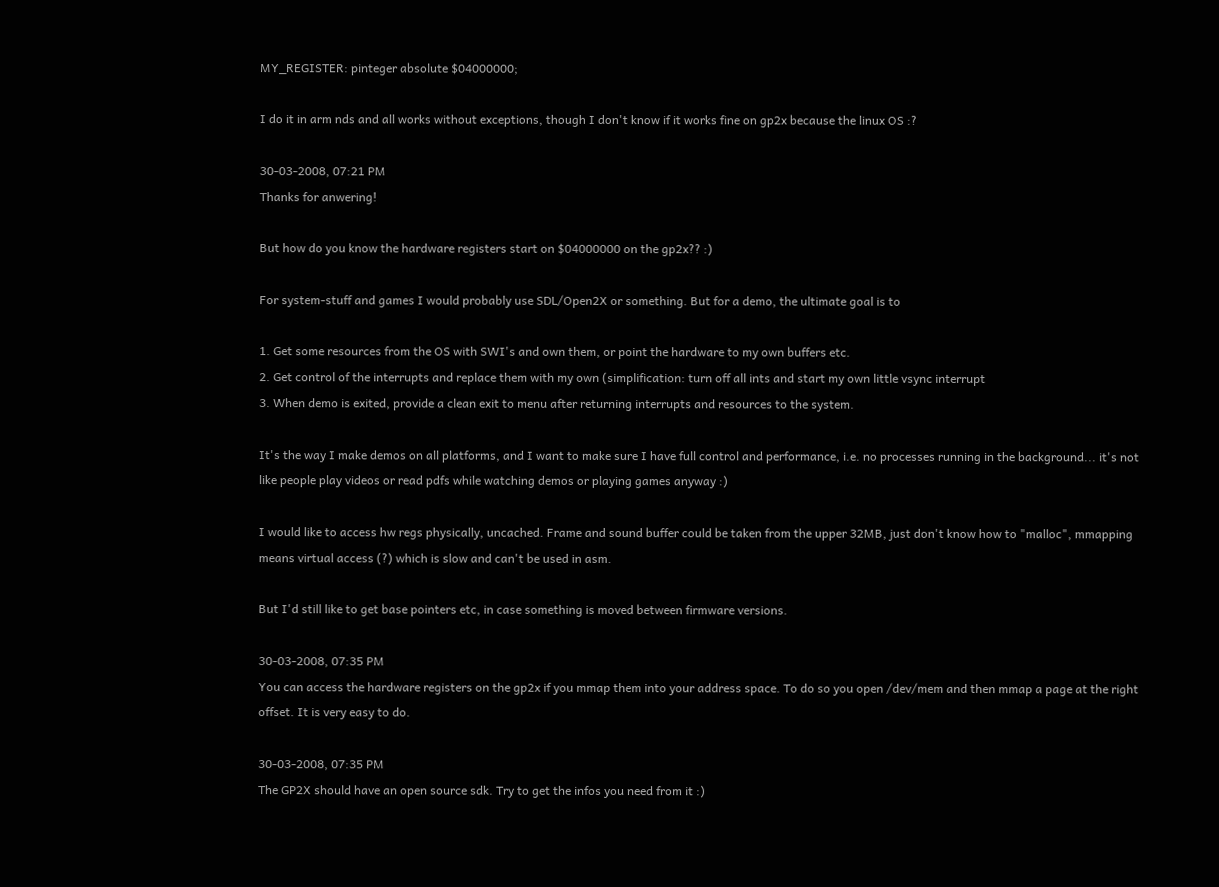MY_REGISTER: pinteger absolute $04000000;

I do it in arm nds and all works without exceptions, though I don't know if it works fine on gp2x because the linux OS :?

30-03-2008, 07:21 PM
Thanks for anwering!

But how do you know the hardware registers start on $04000000 on the gp2x?? :)

For system-stuff and games I would probably use SDL/Open2X or something. But for a demo, the ultimate goal is to

1. Get some resources from the OS with SWI's and own them, or point the hardware to my own buffers etc.
2. Get control of the interrupts and replace them with my own (simplification: turn off all ints and start my own little vsync interrupt
3. When demo is exited, provide a clean exit to menu after returning interrupts and resources to the system.

It's the way I make demos on all platforms, and I want to make sure I have full control and performance, i.e. no processes running in the background... it's not like people play videos or read pdfs while watching demos or playing games anyway :)

I would like to access hw regs physically, uncached. Frame and sound buffer could be taken from the upper 32MB, just don't know how to "malloc", mmapping means virtual access (?) which is slow and can't be used in asm.

But I'd still like to get base pointers etc, in case something is moved between firmware versions.

30-03-2008, 07:35 PM
You can access the hardware registers on the gp2x if you mmap them into your address space. To do so you open /dev/mem and then mmap a page at the right offset. It is very easy to do.

30-03-2008, 07:35 PM
The GP2X should have an open source sdk. Try to get the infos you need from it :)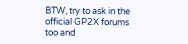BTW, try to ask in the official GP2X forums too and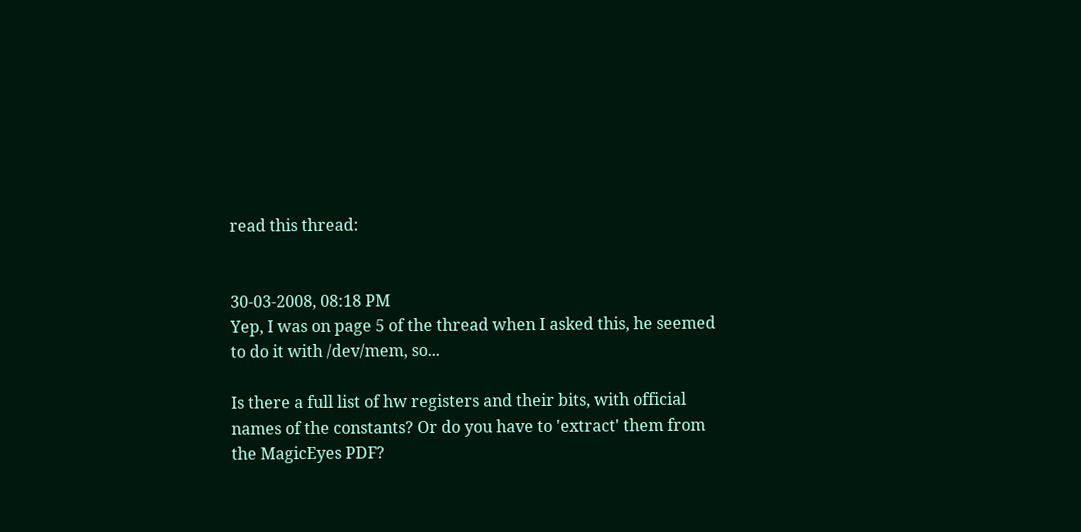read this thread:


30-03-2008, 08:18 PM
Yep, I was on page 5 of the thread when I asked this, he seemed to do it with /dev/mem, so...

Is there a full list of hw registers and their bits, with official names of the constants? Or do you have to 'extract' them from the MagicEyes PDF?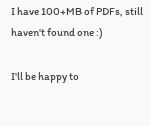I have 100+MB of PDFs, still haven't found one :)

I'll be happy to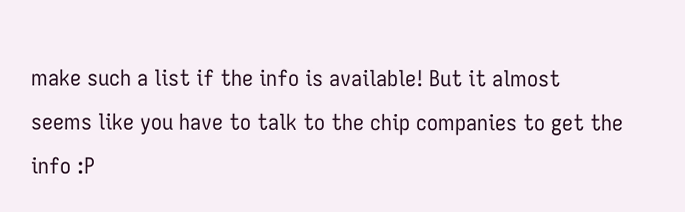make such a list if the info is available! But it almost seems like you have to talk to the chip companies to get the info :P